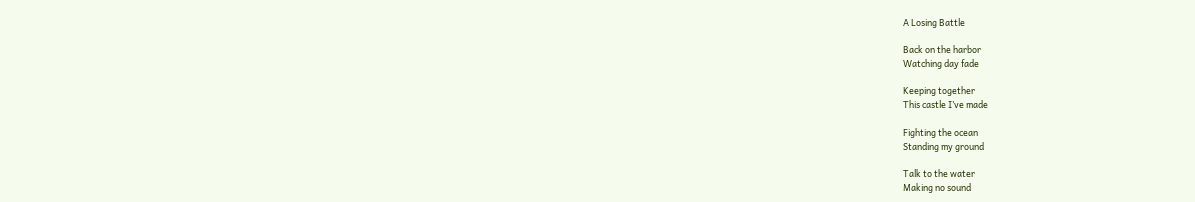A Losing Battle

Back on the harbor
Watching day fade

Keeping together
This castle I’ve made

Fighting the ocean
Standing my ground

Talk to the water
Making no sound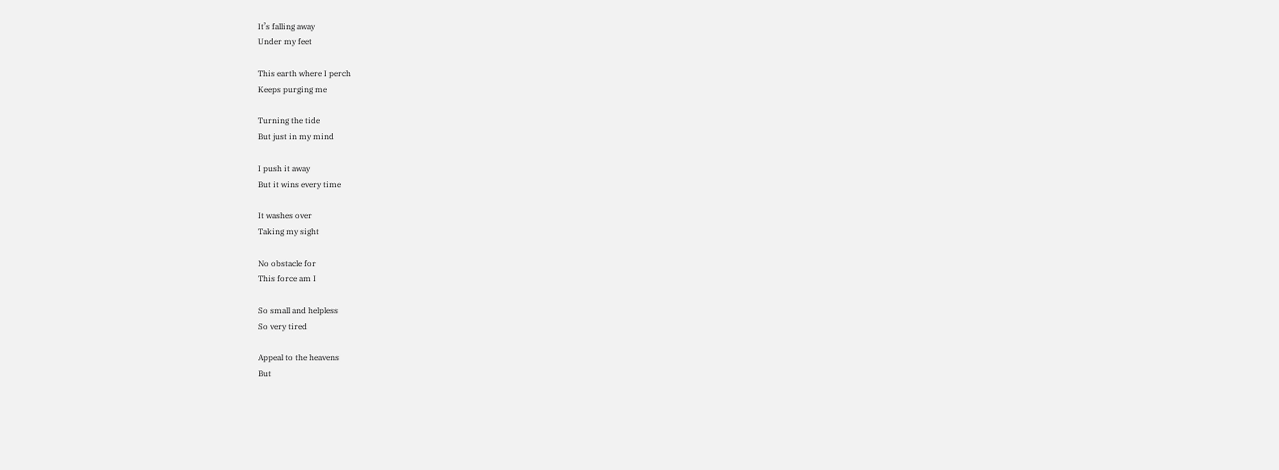It’s falling away
Under my feet

This earth where I perch
Keeps purging me

Turning the tide
But just in my mind

I push it away
But it wins every time

It washes over
Taking my sight

No obstacle for
This force am I

So small and helpless
So very tired

Appeal to the heavens
But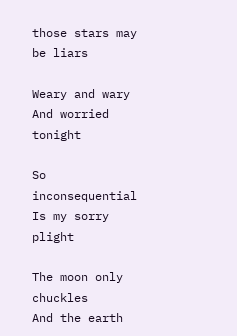those stars may be liars

Weary and wary
And worried tonight

So inconsequential
Is my sorry plight

The moon only chuckles
And the earth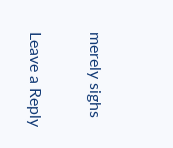merely sighs

Leave a Reply